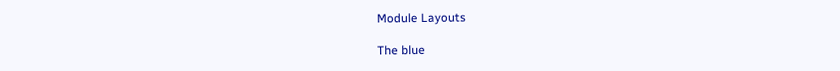Module Layouts

The blue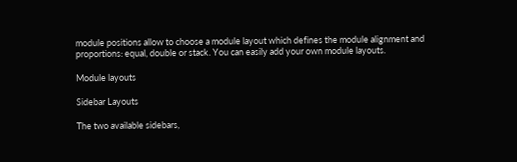module positions allow to choose a module layout which defines the module alignment and proportions: equal, double or stack. You can easily add your own module layouts.

Module layouts

Sidebar Layouts

The two available sidebars,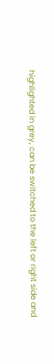highlighted in grey, can be switched to the left or right side and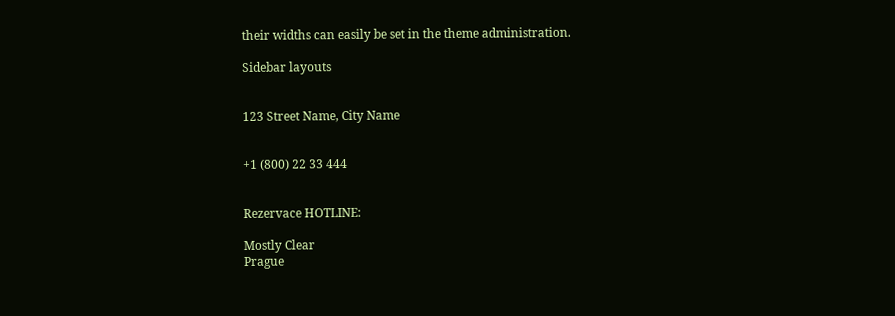their widths can easily be set in the theme administration.

Sidebar layouts


123 Street Name, City Name


+1 (800) 22 33 444


Rezervace HOTLINE:

Mostly Clear
Prague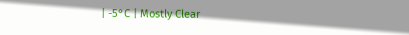| -5°C | Mostly Clear